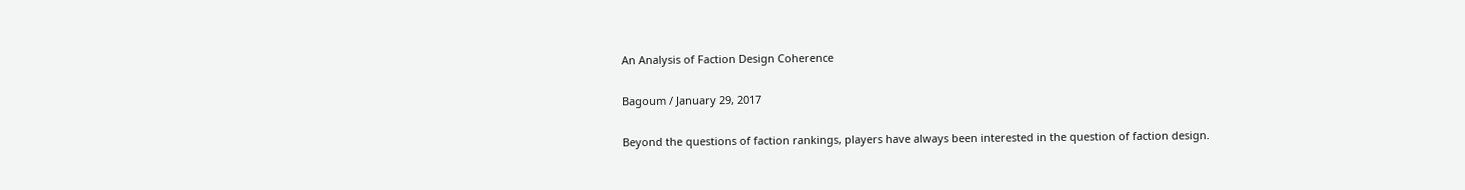An Analysis of Faction Design Coherence

Bagoum / January 29, 2017

Beyond the questions of faction rankings, players have always been interested in the question of faction design.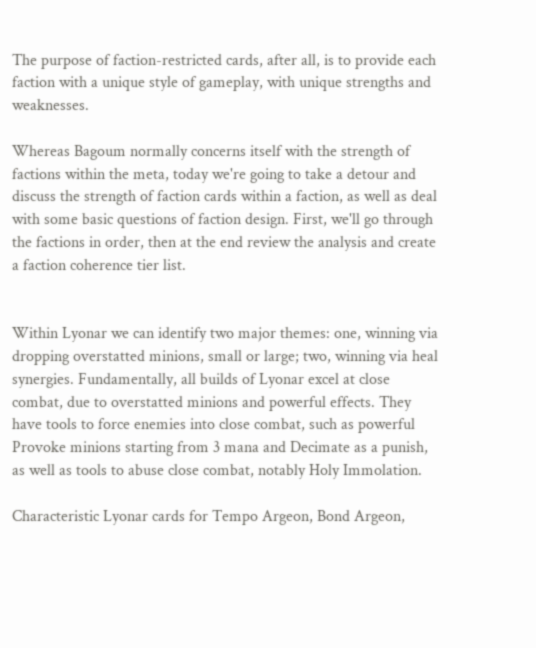The purpose of faction-restricted cards, after all, is to provide each faction with a unique style of gameplay, with unique strengths and weaknesses.

Whereas Bagoum normally concerns itself with the strength of factions within the meta, today we're going to take a detour and discuss the strength of faction cards within a faction, as well as deal with some basic questions of faction design. First, we'll go through the factions in order, then at the end review the analysis and create a faction coherence tier list.


Within Lyonar we can identify two major themes: one, winning via dropping overstatted minions, small or large; two, winning via heal synergies. Fundamentally, all builds of Lyonar excel at close combat, due to overstatted minions and powerful effects. They have tools to force enemies into close combat, such as powerful Provoke minions starting from 3 mana and Decimate as a punish, as well as tools to abuse close combat, notably Holy Immolation.

Characteristic Lyonar cards for Tempo Argeon, Bond Argeon,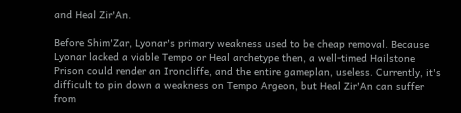and Heal Zir'An.

Before Shim'Zar, Lyonar's primary weakness used to be cheap removal. Because Lyonar lacked a viable Tempo or Heal archetype then, a well-timed Hailstone Prison could render an Ironcliffe, and the entire gameplan, useless. Currently, it's difficult to pin down a weakness on Tempo Argeon, but Heal Zir'An can suffer from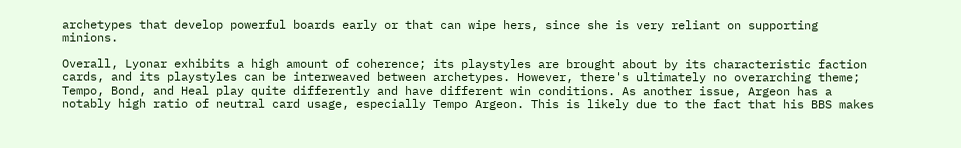archetypes that develop powerful boards early or that can wipe hers, since she is very reliant on supporting minions.

Overall, Lyonar exhibits a high amount of coherence; its playstyles are brought about by its characteristic faction cards, and its playstyles can be interweaved between archetypes. However, there's ultimately no overarching theme; Tempo, Bond, and Heal play quite differently and have different win conditions. As another issue, Argeon has a notably high ratio of neutral card usage, especially Tempo Argeon. This is likely due to the fact that his BBS makes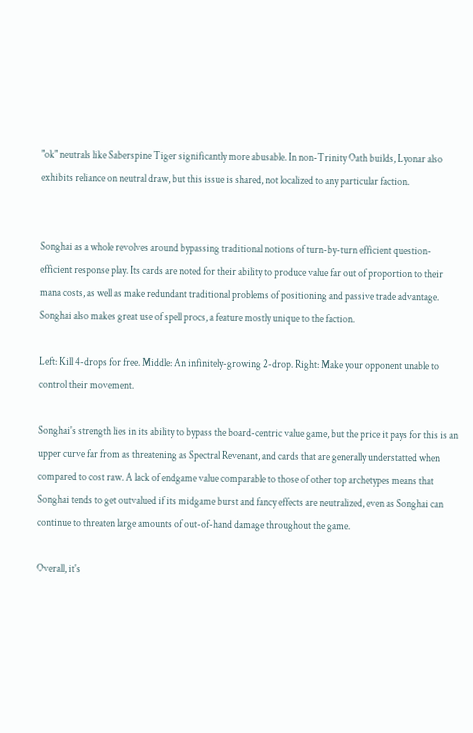"ok" neutrals like Saberspine Tiger significantly more abusable. In non-Trinity Oath builds, Lyonar also exhibits reliance on neutral draw, but this issue is shared, not localized to any particular faction.


Songhai as a whole revolves around bypassing traditional notions of turn-by-turn efficient question-efficient response play. Its cards are noted for their ability to produce value far out of proportion to their mana costs, as well as make redundant traditional problems of positioning and passive trade advantage. Songhai also makes great use of spell procs, a feature mostly unique to the faction.

Left: Kill 4-drops for free. Middle: An infinitely-growing 2-drop. Right: Make your opponent unable to control their movement.

Songhai's strength lies in its ability to bypass the board-centric value game, but the price it pays for this is an upper curve far from as threatening as Spectral Revenant, and cards that are generally understatted when compared to cost raw. A lack of endgame value comparable to those of other top archetypes means that Songhai tends to get outvalued if its midgame burst and fancy effects are neutralized, even as Songhai can continue to threaten large amounts of out-of-hand damage throughout the game.

Overall, it's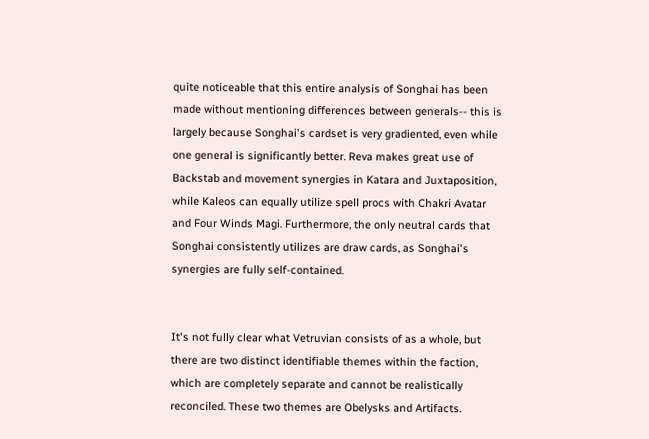quite noticeable that this entire analysis of Songhai has been made without mentioning differences between generals-- this is largely because Songhai's cardset is very gradiented, even while one general is significantly better. Reva makes great use of Backstab and movement synergies in Katara and Juxtaposition, while Kaleos can equally utilize spell procs with Chakri Avatar and Four Winds Magi. Furthermore, the only neutral cards that Songhai consistently utilizes are draw cards, as Songhai's synergies are fully self-contained.


It's not fully clear what Vetruvian consists of as a whole, but there are two distinct identifiable themes within the faction, which are completely separate and cannot be realistically reconciled. These two themes are Obelysks and Artifacts.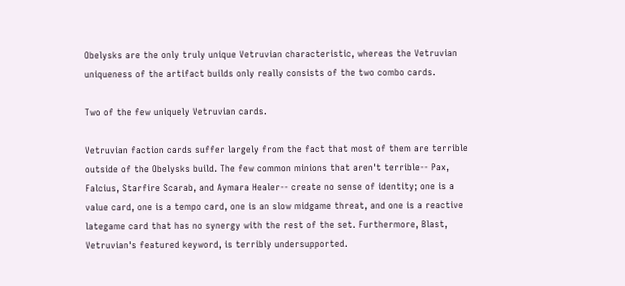Obelysks are the only truly unique Vetruvian characteristic, whereas the Vetruvian uniqueness of the artifact builds only really consists of the two combo cards.

Two of the few uniquely Vetruvian cards.

Vetruvian faction cards suffer largely from the fact that most of them are terrible outside of the Obelysks build. The few common minions that aren't terrible-- Pax, Falcius, Starfire Scarab, and Aymara Healer-- create no sense of identity; one is a value card, one is a tempo card, one is an slow midgame threat, and one is a reactive lategame card that has no synergy with the rest of the set. Furthermore, Blast, Vetruvian's featured keyword, is terribly undersupported.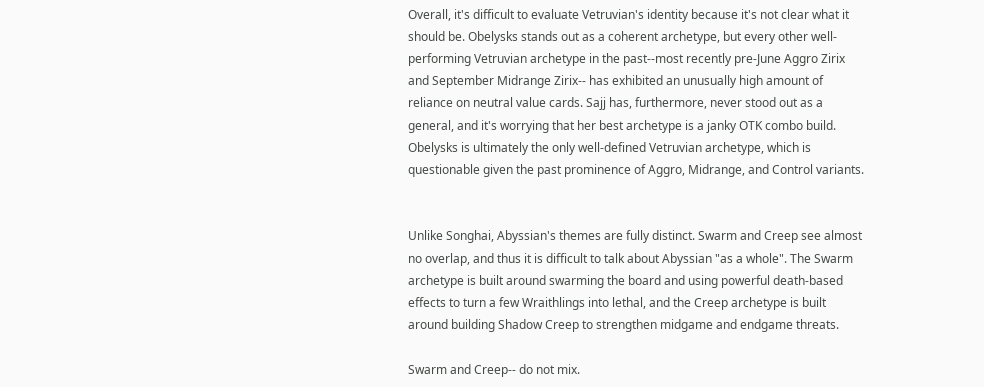Overall, it's difficult to evaluate Vetruvian's identity because it's not clear what it should be. Obelysks stands out as a coherent archetype, but every other well-performing Vetruvian archetype in the past--most recently pre-June Aggro Zirix and September Midrange Zirix-- has exhibited an unusually high amount of reliance on neutral value cards. Sajj has, furthermore, never stood out as a general, and it's worrying that her best archetype is a janky OTK combo build. Obelysks is ultimately the only well-defined Vetruvian archetype, which is questionable given the past prominence of Aggro, Midrange, and Control variants.


Unlike Songhai, Abyssian's themes are fully distinct. Swarm and Creep see almost no overlap, and thus it is difficult to talk about Abyssian "as a whole". The Swarm archetype is built around swarming the board and using powerful death-based effects to turn a few Wraithlings into lethal, and the Creep archetype is built around building Shadow Creep to strengthen midgame and endgame threats.

Swarm and Creep-- do not mix.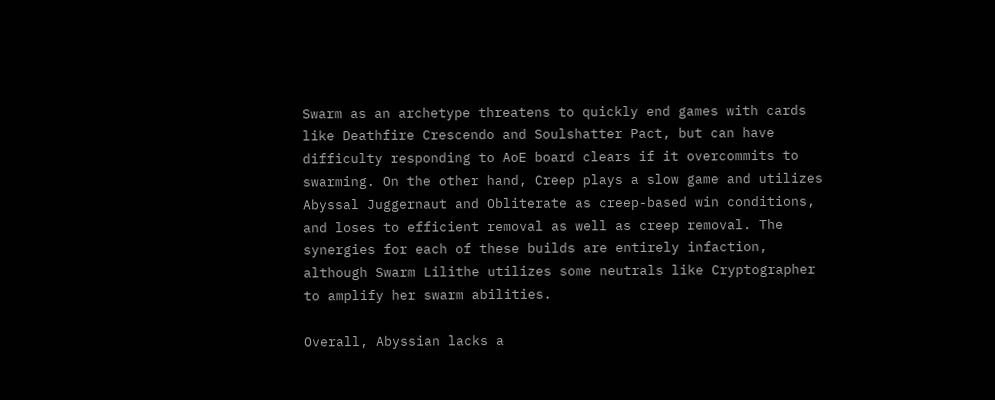Swarm as an archetype threatens to quickly end games with cards like Deathfire Crescendo and Soulshatter Pact, but can have difficulty responding to AoE board clears if it overcommits to swarming. On the other hand, Creep plays a slow game and utilizes Abyssal Juggernaut and Obliterate as creep-based win conditions, and loses to efficient removal as well as creep removal. The synergies for each of these builds are entirely infaction, although Swarm Lilithe utilizes some neutrals like Cryptographer to amplify her swarm abilities.

Overall, Abyssian lacks a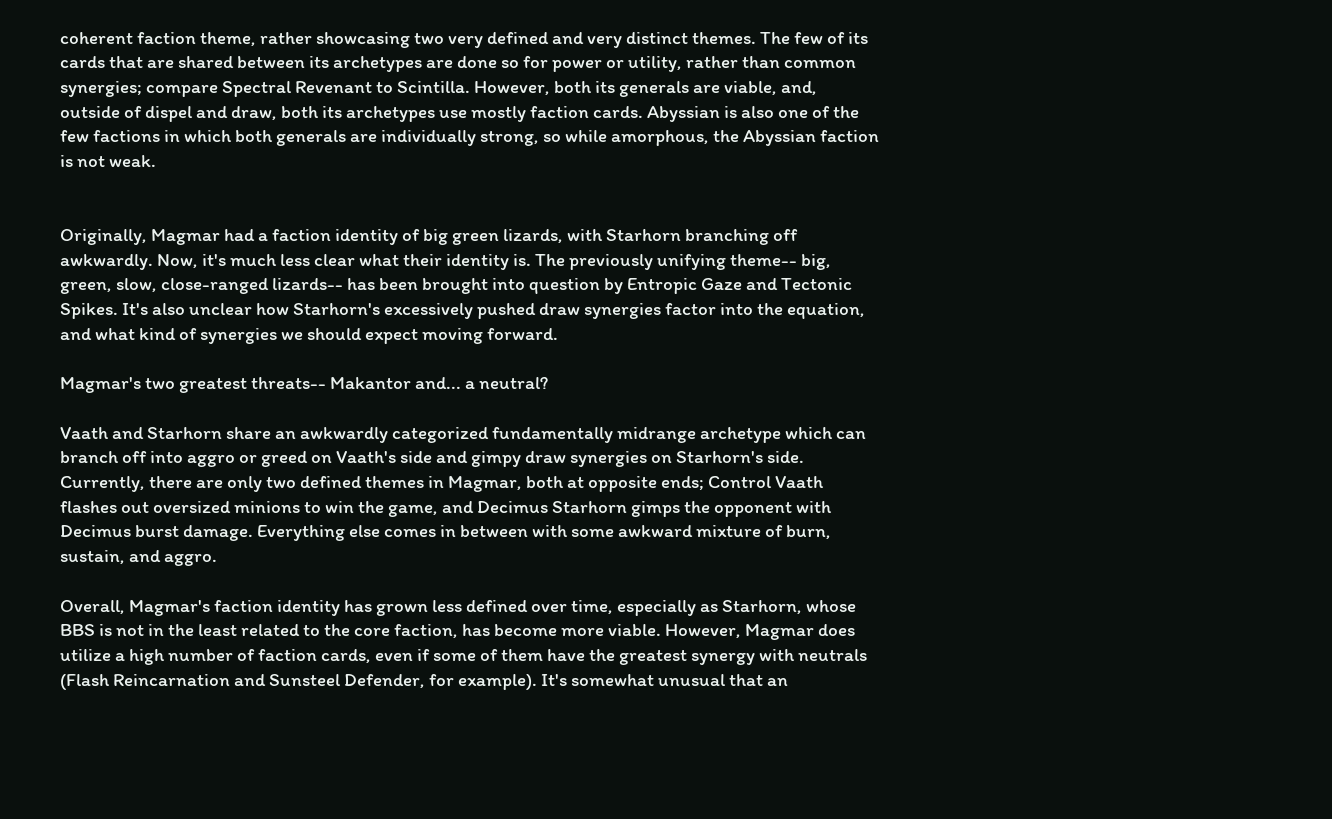coherent faction theme, rather showcasing two very defined and very distinct themes. The few of its cards that are shared between its archetypes are done so for power or utility, rather than common synergies; compare Spectral Revenant to Scintilla. However, both its generals are viable, and, outside of dispel and draw, both its archetypes use mostly faction cards. Abyssian is also one of the few factions in which both generals are individually strong, so while amorphous, the Abyssian faction is not weak.


Originally, Magmar had a faction identity of big green lizards, with Starhorn branching off awkwardly. Now, it's much less clear what their identity is. The previously unifying theme-- big, green, slow, close-ranged lizards-- has been brought into question by Entropic Gaze and Tectonic Spikes. It's also unclear how Starhorn's excessively pushed draw synergies factor into the equation, and what kind of synergies we should expect moving forward.

Magmar's two greatest threats-- Makantor and... a neutral?

Vaath and Starhorn share an awkwardly categorized fundamentally midrange archetype which can branch off into aggro or greed on Vaath's side and gimpy draw synergies on Starhorn's side. Currently, there are only two defined themes in Magmar, both at opposite ends; Control Vaath flashes out oversized minions to win the game, and Decimus Starhorn gimps the opponent with Decimus burst damage. Everything else comes in between with some awkward mixture of burn, sustain, and aggro.

Overall, Magmar's faction identity has grown less defined over time, especially as Starhorn, whose BBS is not in the least related to the core faction, has become more viable. However, Magmar does utilize a high number of faction cards, even if some of them have the greatest synergy with neutrals (Flash Reincarnation and Sunsteel Defender, for example). It's somewhat unusual that an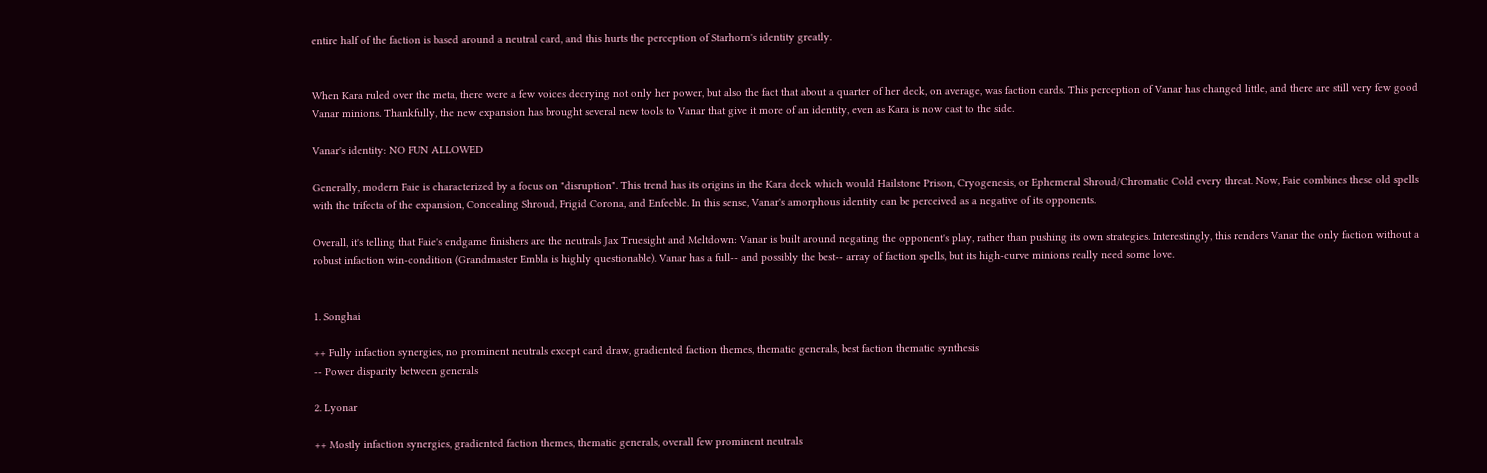entire half of the faction is based around a neutral card, and this hurts the perception of Starhorn's identity greatly.


When Kara ruled over the meta, there were a few voices decrying not only her power, but also the fact that about a quarter of her deck, on average, was faction cards. This perception of Vanar has changed little, and there are still very few good Vanar minions. Thankfully, the new expansion has brought several new tools to Vanar that give it more of an identity, even as Kara is now cast to the side.

Vanar's identity: NO FUN ALLOWED

Generally, modern Faie is characterized by a focus on "disruption". This trend has its origins in the Kara deck which would Hailstone Prison, Cryogenesis, or Ephemeral Shroud/Chromatic Cold every threat. Now, Faie combines these old spells with the trifecta of the expansion, Concealing Shroud, Frigid Corona, and Enfeeble. In this sense, Vanar's amorphous identity can be perceived as a negative of its opponents.

Overall, it's telling that Faie's endgame finishers are the neutrals Jax Truesight and Meltdown: Vanar is built around negating the opponent's play, rather than pushing its own strategies. Interestingly, this renders Vanar the only faction without a robust infaction win-condition (Grandmaster Embla is highly questionable). Vanar has a full-- and possibly the best-- array of faction spells, but its high-curve minions really need some love.


1. Songhai

++ Fully infaction synergies, no prominent neutrals except card draw, gradiented faction themes, thematic generals, best faction thematic synthesis
-- Power disparity between generals

2. Lyonar

++ Mostly infaction synergies, gradiented faction themes, thematic generals, overall few prominent neutrals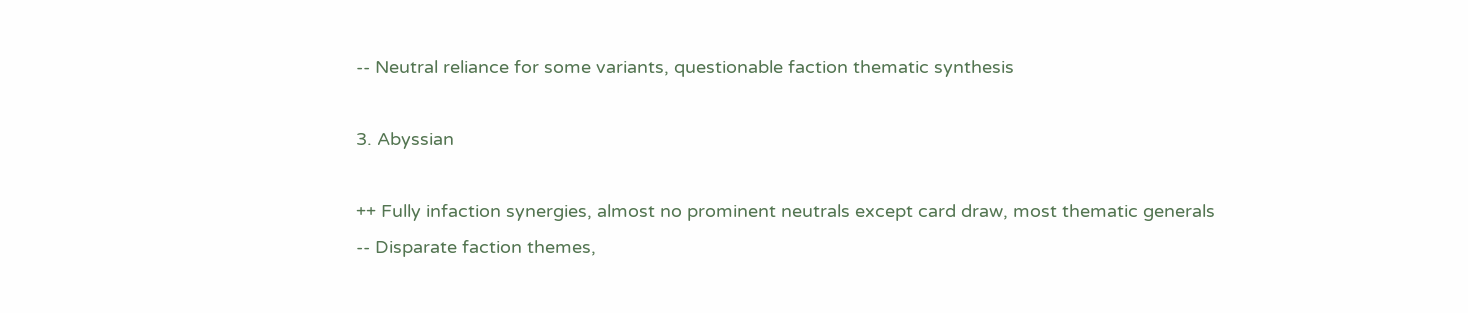-- Neutral reliance for some variants, questionable faction thematic synthesis

3. Abyssian

++ Fully infaction synergies, almost no prominent neutrals except card draw, most thematic generals
-- Disparate faction themes,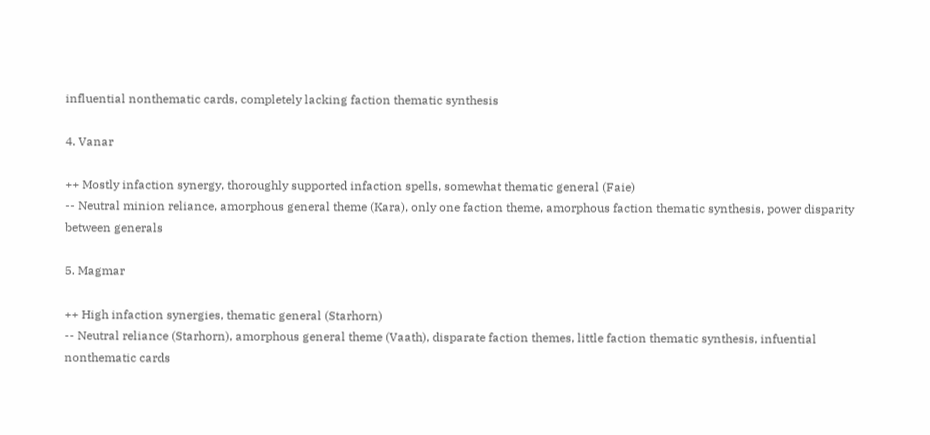influential nonthematic cards, completely lacking faction thematic synthesis

4. Vanar

++ Mostly infaction synergy, thoroughly supported infaction spells, somewhat thematic general (Faie)
-- Neutral minion reliance, amorphous general theme (Kara), only one faction theme, amorphous faction thematic synthesis, power disparity between generals

5. Magmar

++ High infaction synergies, thematic general (Starhorn)
-- Neutral reliance (Starhorn), amorphous general theme (Vaath), disparate faction themes, little faction thematic synthesis, infuential nonthematic cards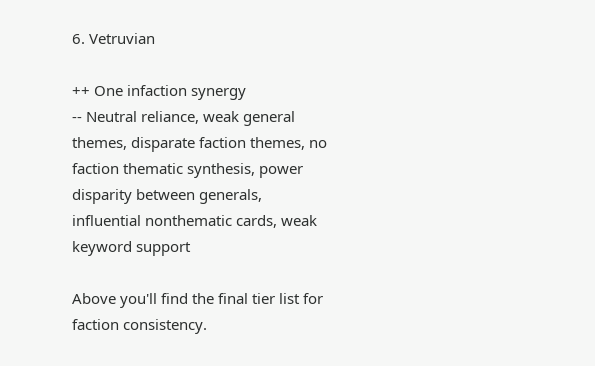6. Vetruvian

++ One infaction synergy
-- Neutral reliance, weak general themes, disparate faction themes, no faction thematic synthesis, power disparity between generals, influential nonthematic cards, weak keyword support

Above you'll find the final tier list for faction consistency.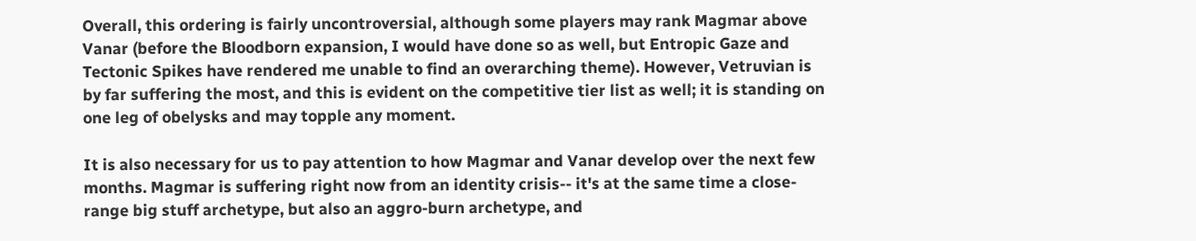Overall, this ordering is fairly uncontroversial, although some players may rank Magmar above Vanar (before the Bloodborn expansion, I would have done so as well, but Entropic Gaze and Tectonic Spikes have rendered me unable to find an overarching theme). However, Vetruvian is by far suffering the most, and this is evident on the competitive tier list as well; it is standing on one leg of obelysks and may topple any moment.

It is also necessary for us to pay attention to how Magmar and Vanar develop over the next few months. Magmar is suffering right now from an identity crisis-- it's at the same time a close-range big stuff archetype, but also an aggro-burn archetype, and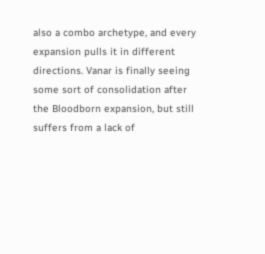also a combo archetype, and every expansion pulls it in different directions. Vanar is finally seeing some sort of consolidation after the Bloodborn expansion, but still suffers from a lack of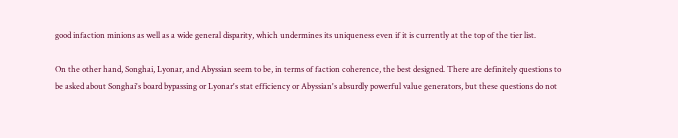good infaction minions as well as a wide general disparity, which undermines its uniqueness even if it is currently at the top of the tier list.

On the other hand, Songhai, Lyonar, and Abyssian seem to be, in terms of faction coherence, the best designed. There are definitely questions to be asked about Songhai's board bypassing or Lyonar's stat efficiency or Abyssian's absurdly powerful value generators, but these questions do not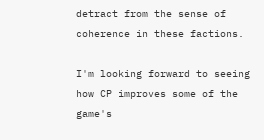detract from the sense of coherence in these factions.

I'm looking forward to seeing how CP improves some of the game's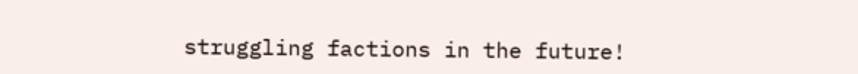struggling factions in the future!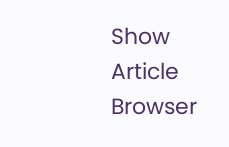Show Article Browser